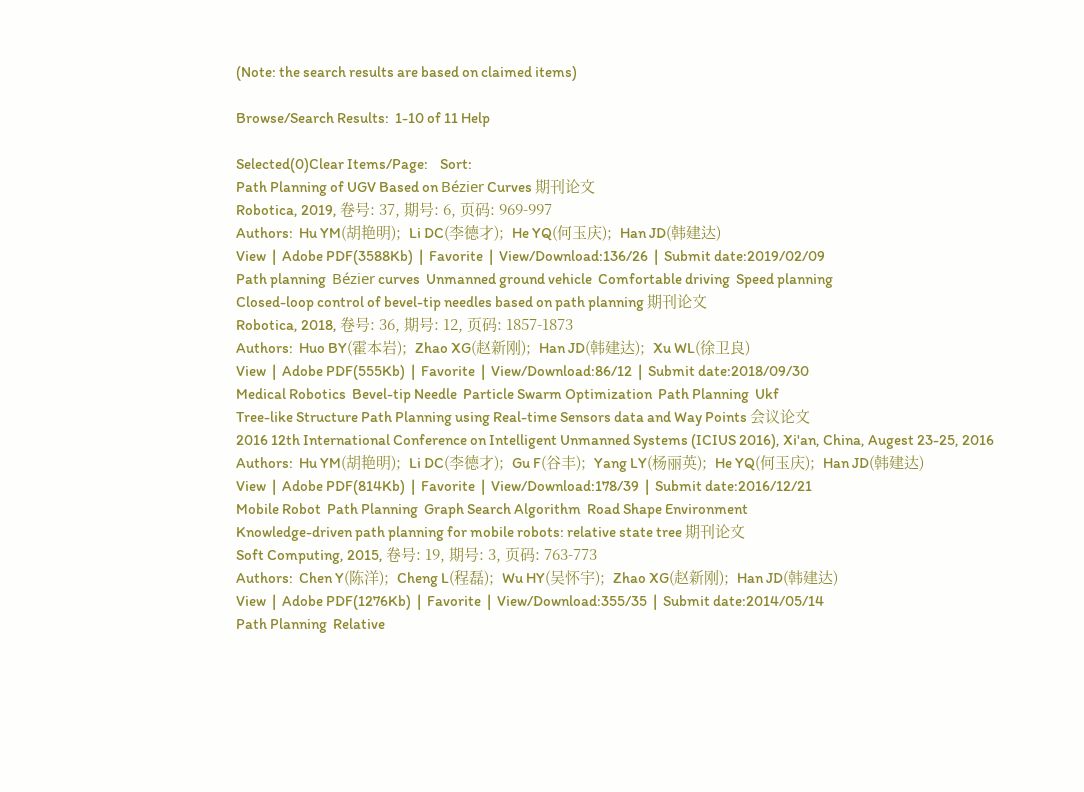(Note: the search results are based on claimed items)

Browse/Search Results:  1-10 of 11 Help

Selected(0)Clear Items/Page:    Sort:
Path Planning of UGV Based on Bézier Curves 期刊论文
Robotica, 2019, 卷号: 37, 期号: 6, 页码: 969-997
Authors:  Hu YM(胡艳明);  Li DC(李德才);  He YQ(何玉庆);  Han JD(韩建达)
View  |  Adobe PDF(3588Kb)  |  Favorite  |  View/Download:136/26  |  Submit date:2019/02/09
Path planning  Bézier curves  Unmanned ground vehicle  Comfortable driving  Speed planning
Closed-loop control of bevel-tip needles based on path planning 期刊论文
Robotica, 2018, 卷号: 36, 期号: 12, 页码: 1857-1873
Authors:  Huo BY(霍本岩);  Zhao XG(赵新刚);  Han JD(韩建达);  Xu WL(徐卫良)
View  |  Adobe PDF(555Kb)  |  Favorite  |  View/Download:86/12  |  Submit date:2018/09/30
Medical Robotics  Bevel-tip Needle  Particle Swarm Optimization  Path Planning  Ukf
Tree-like Structure Path Planning using Real-time Sensors data and Way Points 会议论文
2016 12th International Conference on Intelligent Unmanned Systems (ICIUS 2016), Xi'an, China, Augest 23-25, 2016
Authors:  Hu YM(胡艳明);  Li DC(李德才);  Gu F(谷丰);  Yang LY(杨丽英);  He YQ(何玉庆);  Han JD(韩建达)
View  |  Adobe PDF(814Kb)  |  Favorite  |  View/Download:178/39  |  Submit date:2016/12/21
Mobile Robot  Path Planning  Graph Search Algorithm  Road Shape Environment
Knowledge-driven path planning for mobile robots: relative state tree 期刊论文
Soft Computing, 2015, 卷号: 19, 期号: 3, 页码: 763-773
Authors:  Chen Y(陈洋);  Cheng L(程磊);  Wu HY(吴怀宇);  Zhao XG(赵新刚);  Han JD(韩建达)
View  |  Adobe PDF(1276Kb)  |  Favorite  |  View/Download:355/35  |  Submit date:2014/05/14
Path Planning  Relative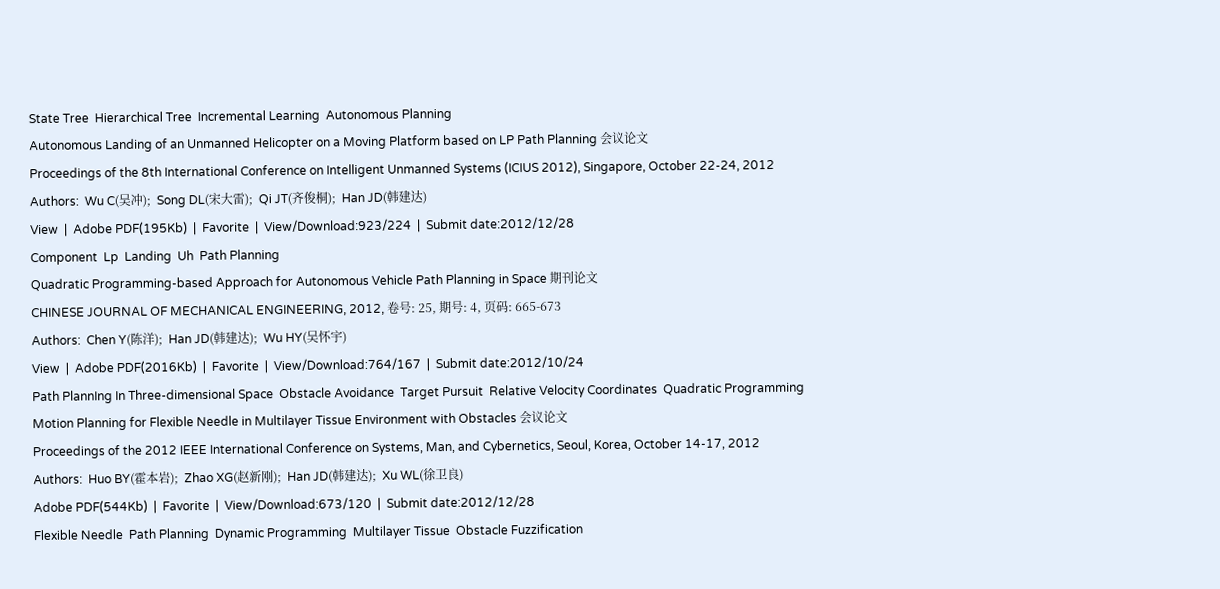State Tree  Hierarchical Tree  Incremental Learning  Autonomous Planning
Autonomous Landing of an Unmanned Helicopter on a Moving Platform based on LP Path Planning 会议论文
Proceedings of the 8th International Conference on Intelligent Unmanned Systems (ICIUS 2012), Singapore, October 22-24, 2012
Authors:  Wu C(吴冲);  Song DL(宋大雷);  Qi JT(齐俊桐);  Han JD(韩建达)
View  |  Adobe PDF(195Kb)  |  Favorite  |  View/Download:923/224  |  Submit date:2012/12/28
Component  Lp  Landing  Uh  Path Planning
Quadratic Programming-based Approach for Autonomous Vehicle Path Planning in Space 期刊论文
CHINESE JOURNAL OF MECHANICAL ENGINEERING, 2012, 卷号: 25, 期号: 4, 页码: 665-673
Authors:  Chen Y(陈洋);  Han JD(韩建达);  Wu HY(吴怀宇)
View  |  Adobe PDF(2016Kb)  |  Favorite  |  View/Download:764/167  |  Submit date:2012/10/24
Path PlannIng In Three-dimensional Space  Obstacle Avoidance  Target Pursuit  Relative Velocity Coordinates  Quadratic Programming
Motion Planning for Flexible Needle in Multilayer Tissue Environment with Obstacles 会议论文
Proceedings of the 2012 IEEE International Conference on Systems, Man, and Cybernetics, Seoul, Korea, October 14-17, 2012
Authors:  Huo BY(霍本岩);  Zhao XG(赵新刚);  Han JD(韩建达);  Xu WL(徐卫良)
Adobe PDF(544Kb)  |  Favorite  |  View/Download:673/120  |  Submit date:2012/12/28
Flexible Needle  Path Planning  Dynamic Programming  Multilayer Tissue  Obstacle Fuzzification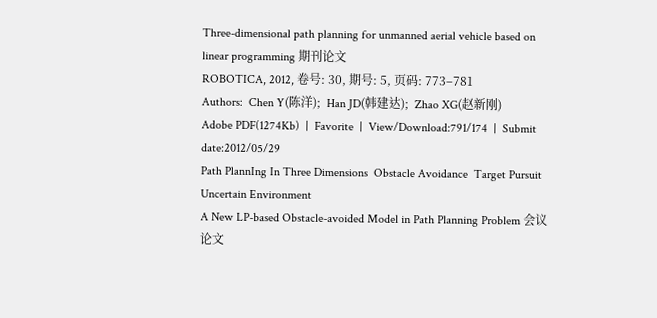Three-dimensional path planning for unmanned aerial vehicle based on linear programming 期刊论文
ROBOTICA, 2012, 卷号: 30, 期号: 5, 页码: 773–781
Authors:  Chen Y(陈洋);  Han JD(韩建达);  Zhao XG(赵新刚)
Adobe PDF(1274Kb)  |  Favorite  |  View/Download:791/174  |  Submit date:2012/05/29
Path PlannIng In Three Dimensions  Obstacle Avoidance  Target Pursuit  Uncertain Environment
A New LP-based Obstacle-avoided Model in Path Planning Problem 会议论文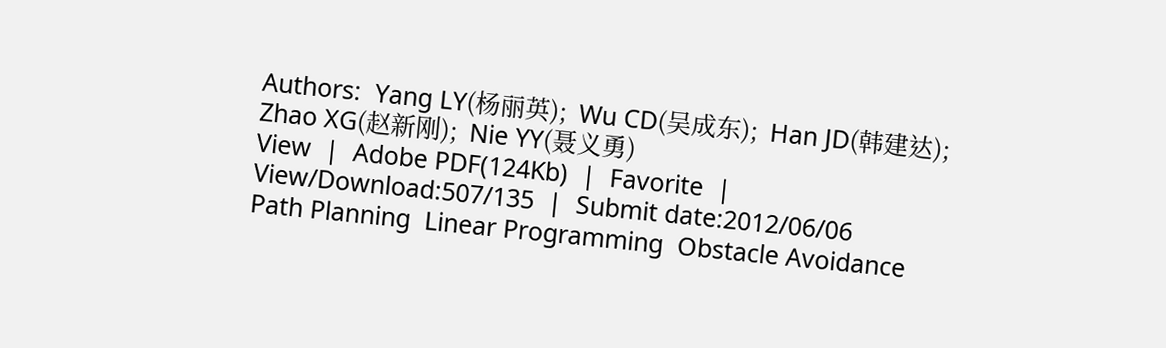Authors:  Yang LY(杨丽英);  Wu CD(吴成东);  Han JD(韩建达);  Zhao XG(赵新刚);  Nie YY(聂义勇)
View  |  Adobe PDF(124Kb)  |  Favorite  |  View/Download:507/135  |  Submit date:2012/06/06
Path Planning  Linear Programming  Obstacle Avoidance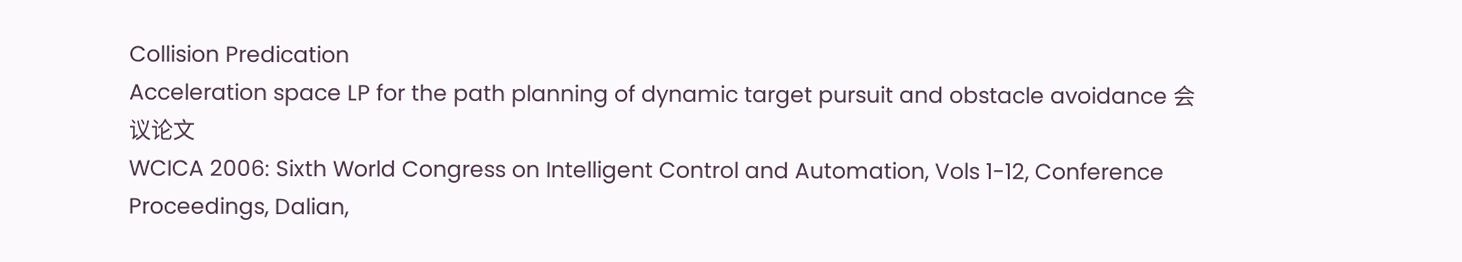Collision Predication
Acceleration space LP for the path planning of dynamic target pursuit and obstacle avoidance 会议论文
WCICA 2006: Sixth World Congress on Intelligent Control and Automation, Vols 1-12, Conference Proceedings, Dalian,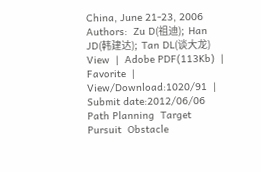China, June 21-23, 2006
Authors:  Zu D(祖迪);  Han JD(韩建达);  Tan DL(谈大龙)
View  |  Adobe PDF(113Kb)  |  Favorite  |  View/Download:1020/91  |  Submit date:2012/06/06
Path Planning  Target Pursuit  Obstacle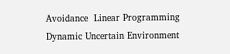Avoidance  Linear Programming  Dynamic Uncertain Environment